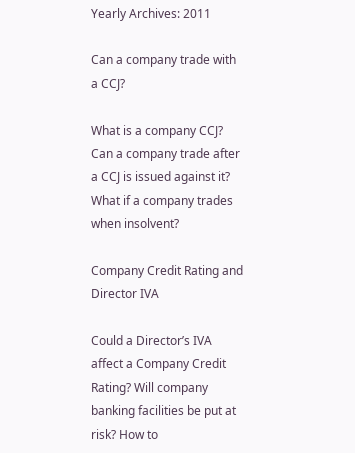Yearly Archives: 2011

Can a company trade with a CCJ?

What is a company CCJ? Can a company trade after a CCJ is issued against it? What if a company trades when insolvent?

Company Credit Rating and Director IVA

Could a Director’s IVA affect a Company Credit Rating? Will company banking facilities be put at risk? How to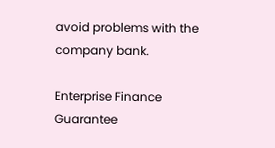avoid problems with the company bank.

Enterprise Finance Guarantee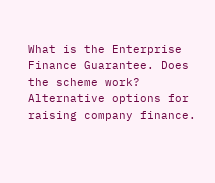What is the Enterprise Finance Guarantee. Does the scheme work? Alternative options for raising company finance.